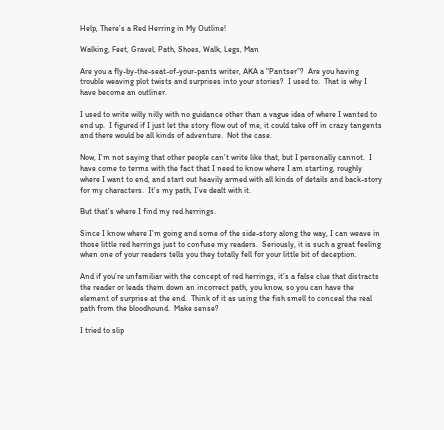Help, There’s a Red Herring in My Outline!

Walking, Feet, Gravel, Path, Shoes, Walk, Legs, Man

Are you a fly-by-the-seat-of-your-pants writer, AKA a “Pantser”?  Are you having trouble weaving plot twists and surprises into your stories?  I used to.  That is why I have become an outliner.

I used to write willy nilly with no guidance other than a vague idea of where I wanted to end up.  I figured if I just let the story flow out of me, it could take off in crazy tangents and there would be all kinds of adventure.  Not the case.

Now, I’m not saying that other people can’t write like that, but I personally cannot.  I have come to terms with the fact that I need to know where I am starting, roughly where I want to end, and start out heavily armed with all kinds of details and back-story for my characters.  It’s my path, I’ve dealt with it.

But that’s where I find my red herrings.

Since I know where I’m going and some of the side-story along the way, I can weave in those little red herrings just to confuse my readers.  Seriously, it is such a great feeling when one of your readers tells you they totally fell for your little bit of deception.

And if you’re unfamiliar with the concept of red herrings, it’s a false clue that distracts the reader or leads them down an incorrect path, you know, so you can have the element of surprise at the end.  Think of it as using the fish smell to conceal the real path from the bloodhound.  Make sense?

I tried to slip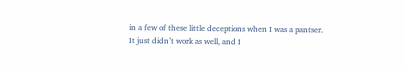in a few of these little deceptions when I was a pantser.  It just didn’t work as well, and I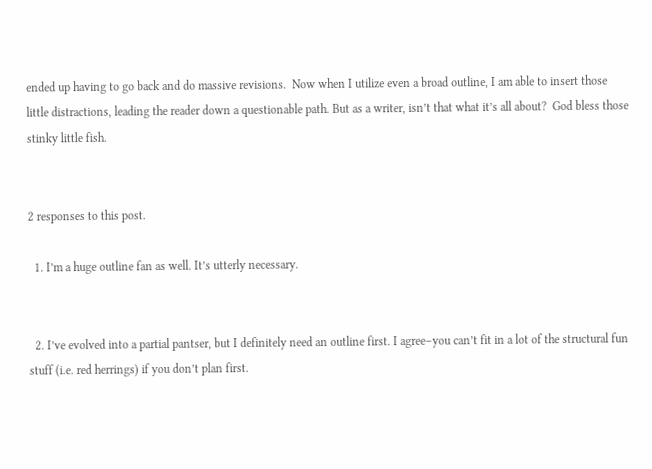ended up having to go back and do massive revisions.  Now when I utilize even a broad outline, I am able to insert those little distractions, leading the reader down a questionable path. But as a writer, isn’t that what it’s all about?  God bless those stinky little fish.


2 responses to this post.

  1. I’m a huge outline fan as well. It’s utterly necessary.


  2. I’ve evolved into a partial pantser, but I definitely need an outline first. I agree–you can’t fit in a lot of the structural fun stuff (i.e. red herrings) if you don’t plan first.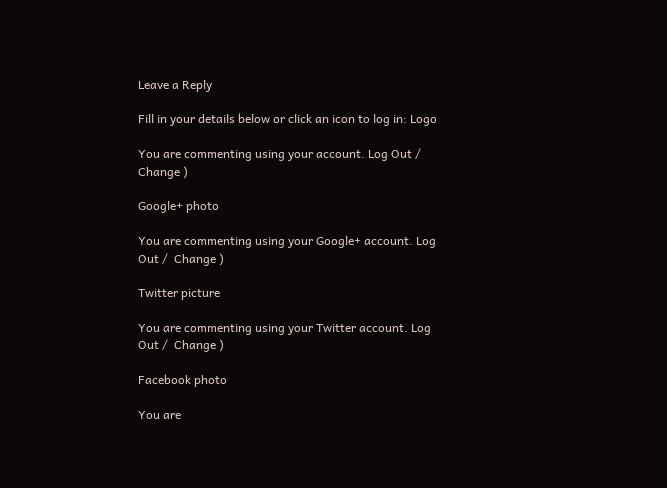Leave a Reply

Fill in your details below or click an icon to log in: Logo

You are commenting using your account. Log Out /  Change )

Google+ photo

You are commenting using your Google+ account. Log Out /  Change )

Twitter picture

You are commenting using your Twitter account. Log Out /  Change )

Facebook photo

You are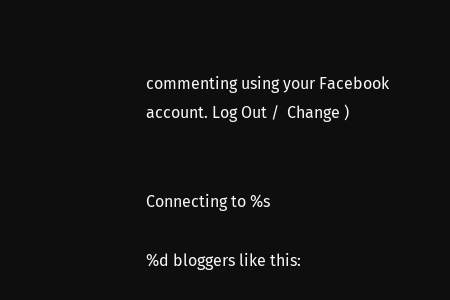commenting using your Facebook account. Log Out /  Change )


Connecting to %s

%d bloggers like this: